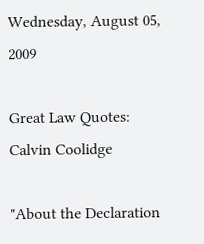Wednesday, August 05, 2009

Great Law Quotes: Calvin Coolidge

"About the Declaration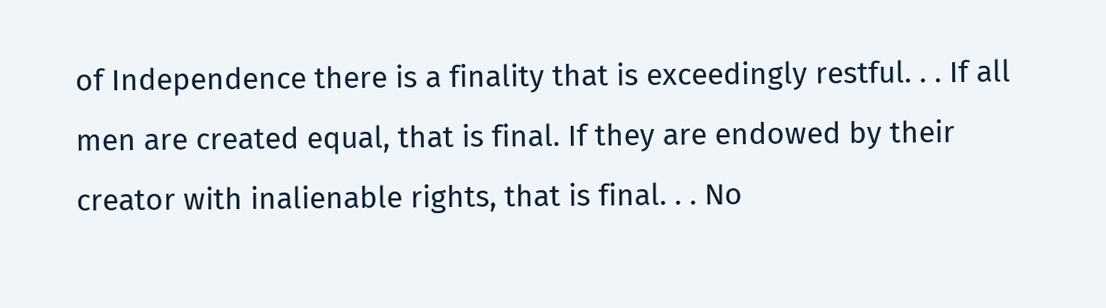of Independence there is a finality that is exceedingly restful. . . If all men are created equal, that is final. If they are endowed by their creator with inalienable rights, that is final. . . No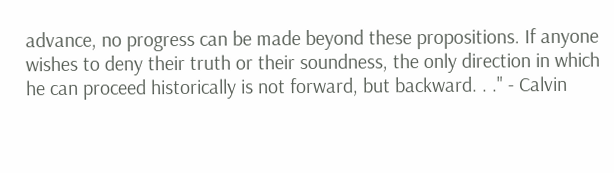advance, no progress can be made beyond these propositions. If anyone wishes to deny their truth or their soundness, the only direction in which he can proceed historically is not forward, but backward. . ." - Calvin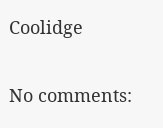Coolidge

No comments: